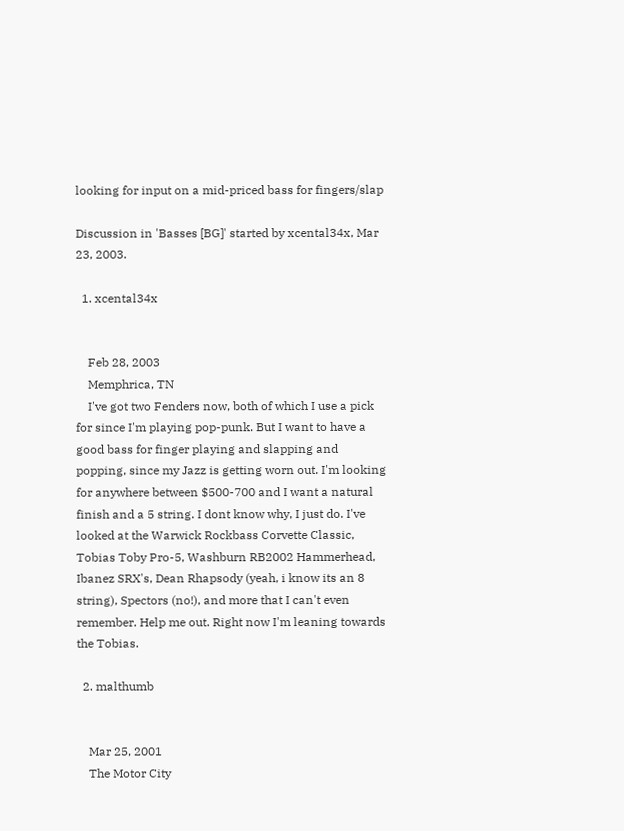looking for input on a mid-priced bass for fingers/slap

Discussion in 'Basses [BG]' started by xcental34x, Mar 23, 2003.

  1. xcental34x


    Feb 28, 2003
    Memphrica, TN
    I've got two Fenders now, both of which I use a pick for since I'm playing pop-punk. But I want to have a good bass for finger playing and slapping and popping, since my Jazz is getting worn out. I'm looking for anywhere between $500-700 and I want a natural finish and a 5 string. I dont know why, I just do. I've looked at the Warwick Rockbass Corvette Classic, Tobias Toby Pro-5, Washburn RB2002 Hammerhead, Ibanez SRX's, Dean Rhapsody (yeah, i know its an 8 string), Spectors (no!), and more that I can't even remember. Help me out. Right now I'm leaning towards the Tobias.

  2. malthumb


    Mar 25, 2001
    The Motor City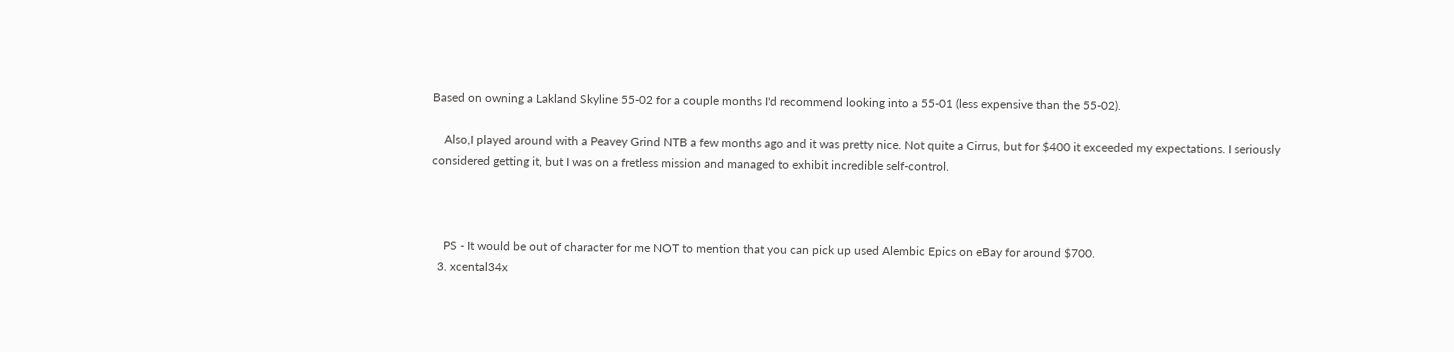Based on owning a Lakland Skyline 55-02 for a couple months I'd recommend looking into a 55-01 (less expensive than the 55-02).

    Also,I played around with a Peavey Grind NTB a few months ago and it was pretty nice. Not quite a Cirrus, but for $400 it exceeded my expectations. I seriously considered getting it, but I was on a fretless mission and managed to exhibit incredible self-control.



    PS - It would be out of character for me NOT to mention that you can pick up used Alembic Epics on eBay for around $700.
  3. xcental34x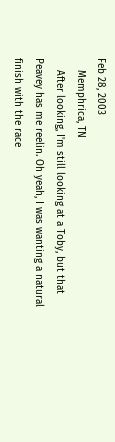Feb 28, 2003
    Memphrica, TN
    After looking, I'm still looking at a Toby, but that Peavey has me reelin. Oh yeah, I was wanting a natural finish with the race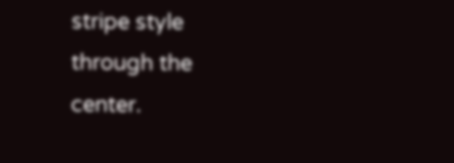stripe style through the center.